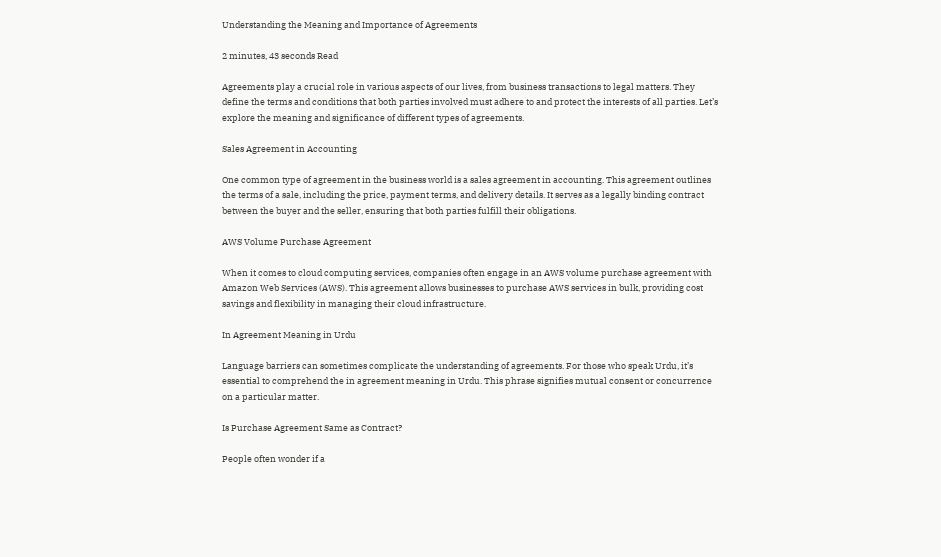Understanding the Meaning and Importance of Agreements

2 minutes, 43 seconds Read

Agreements play a crucial role in various aspects of our lives, from business transactions to legal matters. They define the terms and conditions that both parties involved must adhere to and protect the interests of all parties. Let’s explore the meaning and significance of different types of agreements.

Sales Agreement in Accounting

One common type of agreement in the business world is a sales agreement in accounting. This agreement outlines the terms of a sale, including the price, payment terms, and delivery details. It serves as a legally binding contract between the buyer and the seller, ensuring that both parties fulfill their obligations.

AWS Volume Purchase Agreement

When it comes to cloud computing services, companies often engage in an AWS volume purchase agreement with Amazon Web Services (AWS). This agreement allows businesses to purchase AWS services in bulk, providing cost savings and flexibility in managing their cloud infrastructure.

In Agreement Meaning in Urdu

Language barriers can sometimes complicate the understanding of agreements. For those who speak Urdu, it’s essential to comprehend the in agreement meaning in Urdu. This phrase signifies mutual consent or concurrence on a particular matter.

Is Purchase Agreement Same as Contract?

People often wonder if a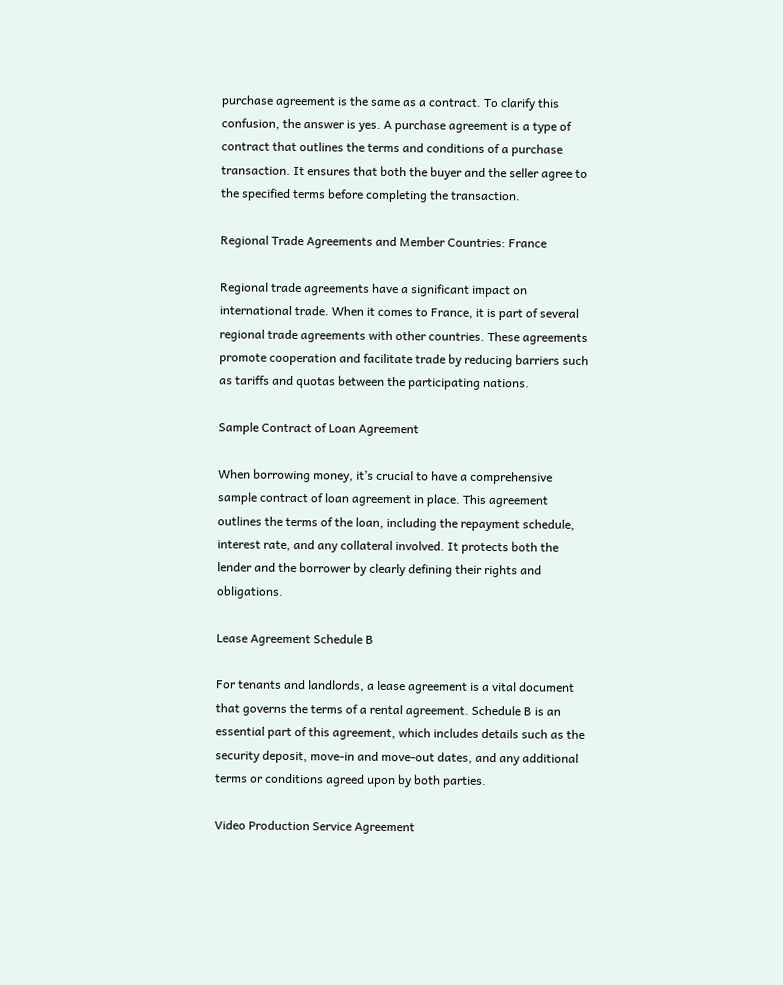purchase agreement is the same as a contract. To clarify this confusion, the answer is yes. A purchase agreement is a type of contract that outlines the terms and conditions of a purchase transaction. It ensures that both the buyer and the seller agree to the specified terms before completing the transaction.

Regional Trade Agreements and Member Countries: France

Regional trade agreements have a significant impact on international trade. When it comes to France, it is part of several regional trade agreements with other countries. These agreements promote cooperation and facilitate trade by reducing barriers such as tariffs and quotas between the participating nations.

Sample Contract of Loan Agreement

When borrowing money, it’s crucial to have a comprehensive sample contract of loan agreement in place. This agreement outlines the terms of the loan, including the repayment schedule, interest rate, and any collateral involved. It protects both the lender and the borrower by clearly defining their rights and obligations.

Lease Agreement Schedule B

For tenants and landlords, a lease agreement is a vital document that governs the terms of a rental agreement. Schedule B is an essential part of this agreement, which includes details such as the security deposit, move-in and move-out dates, and any additional terms or conditions agreed upon by both parties.

Video Production Service Agreement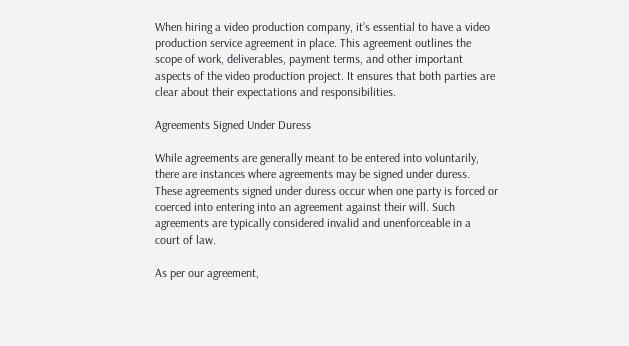When hiring a video production company, it’s essential to have a video production service agreement in place. This agreement outlines the scope of work, deliverables, payment terms, and other important aspects of the video production project. It ensures that both parties are clear about their expectations and responsibilities.

Agreements Signed Under Duress

While agreements are generally meant to be entered into voluntarily, there are instances where agreements may be signed under duress. These agreements signed under duress occur when one party is forced or coerced into entering into an agreement against their will. Such agreements are typically considered invalid and unenforceable in a court of law.

As per our agreement,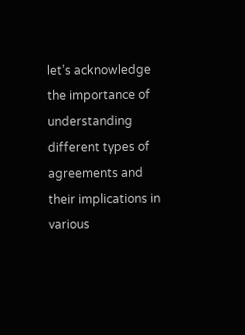let’s acknowledge the importance of understanding different types of agreements and their implications in various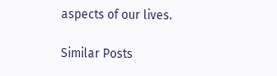aspects of our lives.

Similar Posts